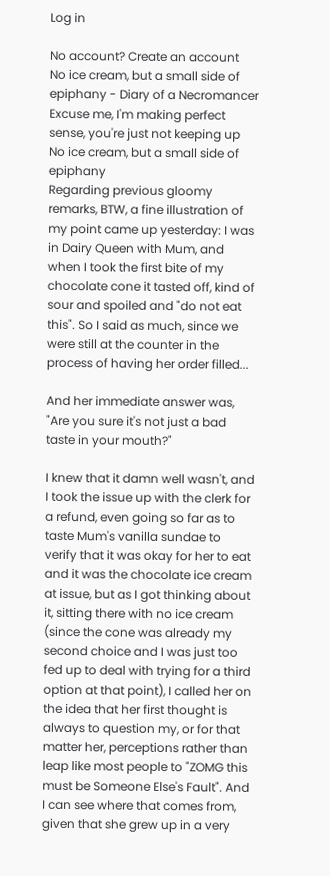Log in

No account? Create an account
No ice cream, but a small side of epiphany - Diary of a Necromancer
Excuse me, I'm making perfect sense, you're just not keeping up
No ice cream, but a small side of epiphany
Regarding previous gloomy remarks, BTW, a fine illustration of my point came up yesterday: I was in Dairy Queen with Mum, and when I took the first bite of my chocolate cone it tasted off, kind of sour and spoiled and "do not eat this". So I said as much, since we were still at the counter in the process of having her order filled...

And her immediate answer was, "Are you sure it's not just a bad taste in your mouth?"

I knew that it damn well wasn't, and I took the issue up with the clerk for a refund, even going so far as to taste Mum's vanilla sundae to verify that it was okay for her to eat and it was the chocolate ice cream at issue, but as I got thinking about it, sitting there with no ice cream (since the cone was already my second choice and I was just too fed up to deal with trying for a third option at that point), I called her on the idea that her first thought is always to question my, or for that matter her, perceptions rather than leap like most people to "ZOMG this must be Someone Else's Fault". And I can see where that comes from, given that she grew up in a very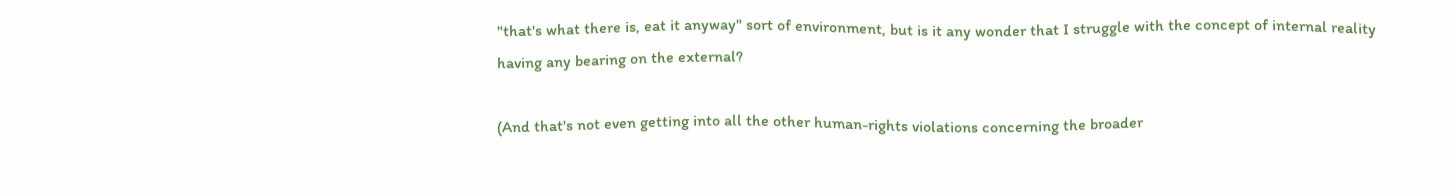"that's what there is, eat it anyway" sort of environment, but is it any wonder that I struggle with the concept of internal reality having any bearing on the external?

(And that's not even getting into all the other human-rights violations concerning the broader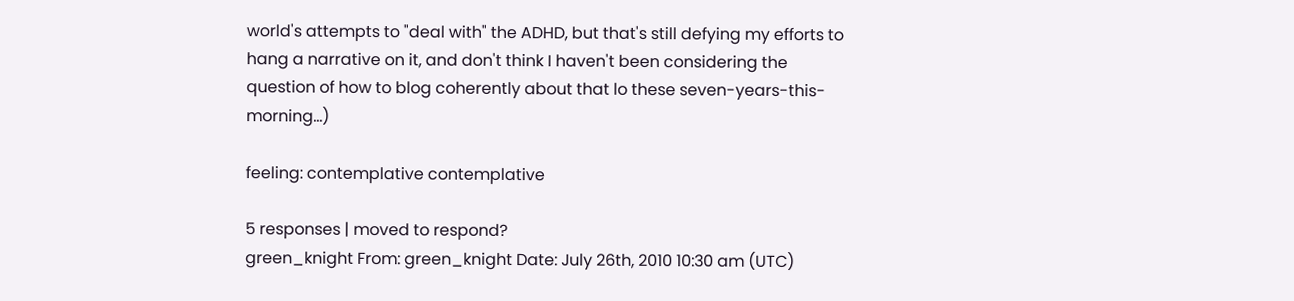world's attempts to "deal with" the ADHD, but that's still defying my efforts to hang a narrative on it, and don't think I haven't been considering the question of how to blog coherently about that lo these seven-years-this-morning...)

feeling: contemplative contemplative

5 responses | moved to respond?
green_knight From: green_knight Date: July 26th, 2010 10:30 am (UTC)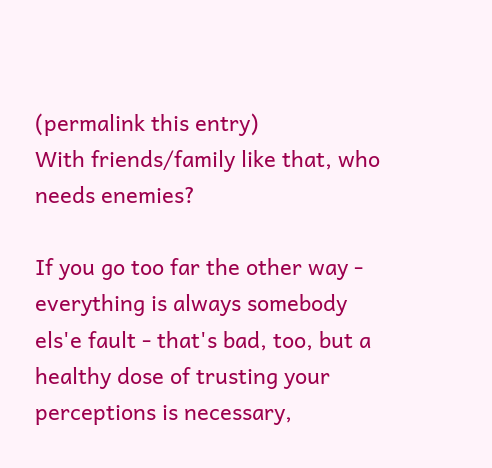(permalink this entry)
With friends/family like that, who needs enemies?

If you go too far the other way - everything is always somebody els'e fault - that's bad, too, but a healthy dose of trusting your perceptions is necessary,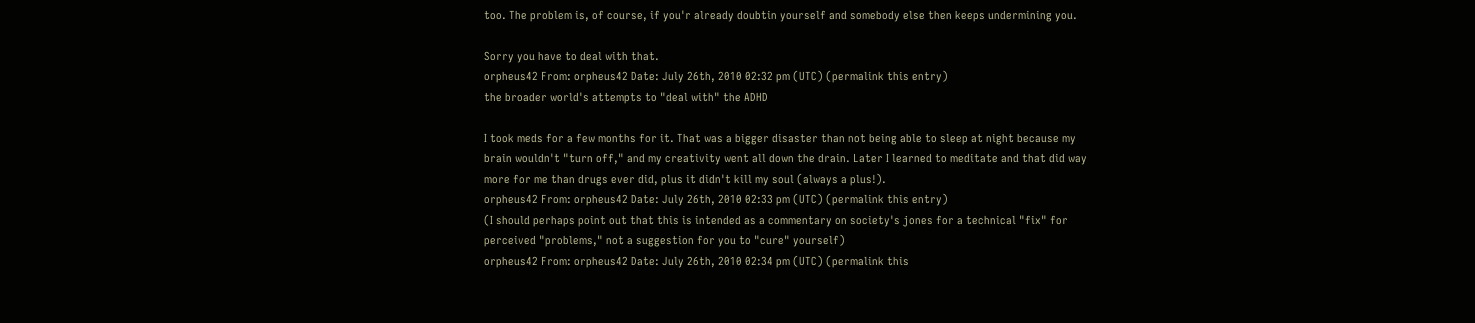too. The problem is, of course, if you'r already doubtin yourself and somebody else then keeps undermining you.

Sorry you have to deal with that.
orpheus42 From: orpheus42 Date: July 26th, 2010 02:32 pm (UTC) (permalink this entry)
the broader world's attempts to "deal with" the ADHD

I took meds for a few months for it. That was a bigger disaster than not being able to sleep at night because my brain wouldn't "turn off," and my creativity went all down the drain. Later I learned to meditate and that did way more for me than drugs ever did, plus it didn't kill my soul (always a plus!).
orpheus42 From: orpheus42 Date: July 26th, 2010 02:33 pm (UTC) (permalink this entry)
(I should perhaps point out that this is intended as a commentary on society's jones for a technical "fix" for perceived "problems," not a suggestion for you to "cure" yourself)
orpheus42 From: orpheus42 Date: July 26th, 2010 02:34 pm (UTC) (permalink this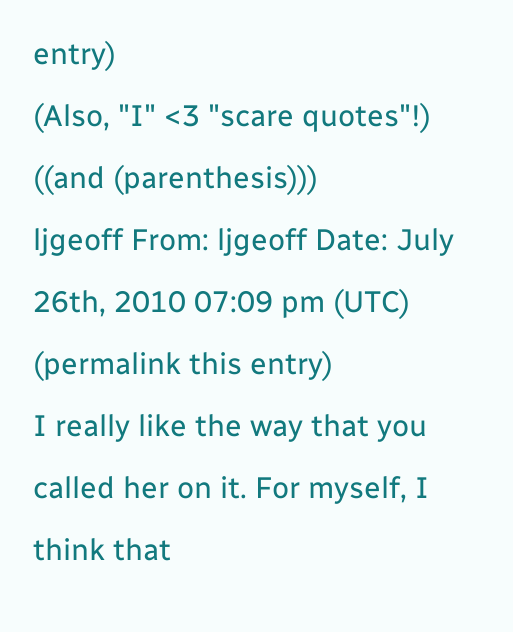entry)
(Also, "I" <3 "scare quotes"!) ((and (parenthesis)))
ljgeoff From: ljgeoff Date: July 26th, 2010 07:09 pm (UTC) (permalink this entry)
I really like the way that you called her on it. For myself, I think that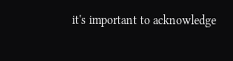it's important to acknowledge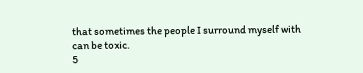that sometimes the people I surround myself with can be toxic.
5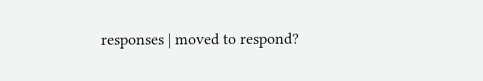responses | moved to respond?